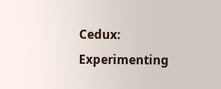Cedux: Experimenting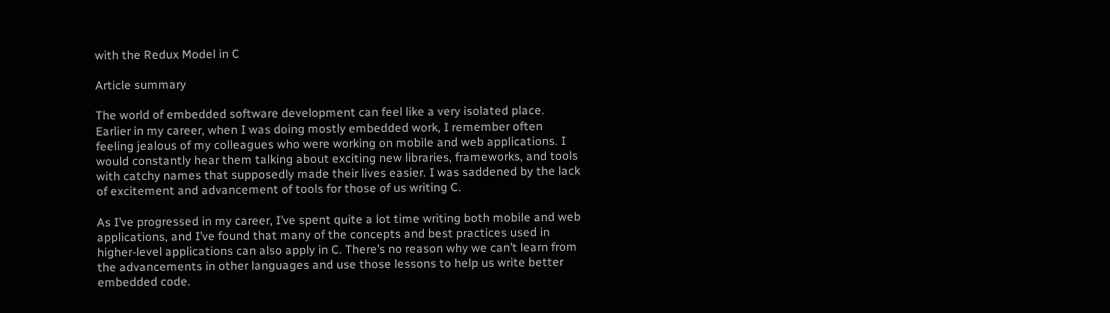with the Redux Model in C

Article summary

The world of embedded software development can feel like a very isolated place. Earlier in my career, when I was doing mostly embedded work, I remember often feeling jealous of my colleagues who were working on mobile and web applications. I would constantly hear them talking about exciting new libraries, frameworks, and tools with catchy names that supposedly made their lives easier. I was saddened by the lack of excitement and advancement of tools for those of us writing C.

As I’ve progressed in my career, I’ve spent quite a lot time writing both mobile and web applications, and I’ve found that many of the concepts and best practices used in higher-level applications can also apply in C. There’s no reason why we can’t learn from the advancements in other languages and use those lessons to help us write better embedded code.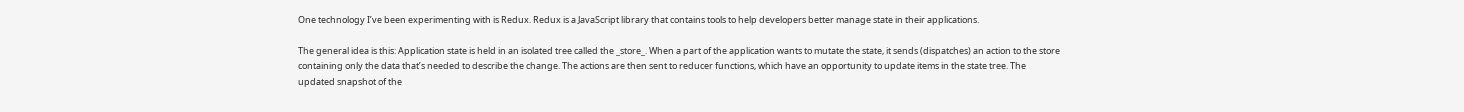One technology I’ve been experimenting with is Redux. Redux is a JavaScript library that contains tools to help developers better manage state in their applications.

The general idea is this: Application state is held in an isolated tree called the _store_. When a part of the application wants to mutate the state, it sends (dispatches) an action to the store containing only the data that’s needed to describe the change. The actions are then sent to reducer functions, which have an opportunity to update items in the state tree. The updated snapshot of the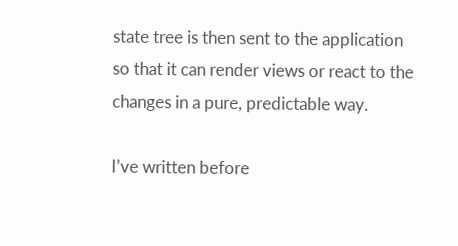state tree is then sent to the application so that it can render views or react to the changes in a pure, predictable way.

I’ve written before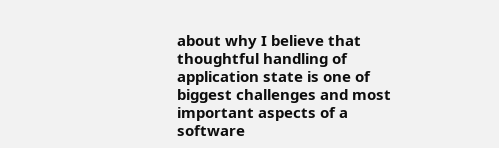about why I believe that thoughtful handling of application state is one of biggest challenges and most important aspects of a software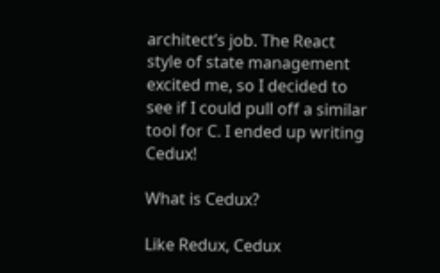architect’s job. The React style of state management excited me, so I decided to see if I could pull off a similar tool for C. I ended up writing Cedux!

What is Cedux?

Like Redux, Cedux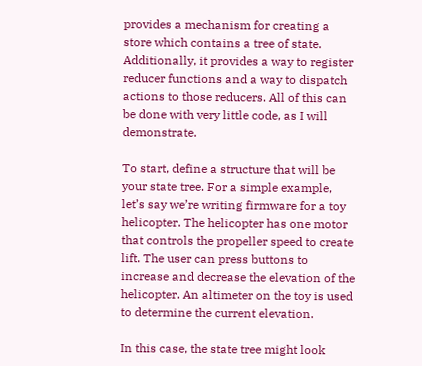provides a mechanism for creating a store which contains a tree of state. Additionally, it provides a way to register reducer functions and a way to dispatch actions to those reducers. All of this can be done with very little code, as I will demonstrate.

To start, define a structure that will be your state tree. For a simple example, let’s say we’re writing firmware for a toy helicopter. The helicopter has one motor that controls the propeller speed to create lift. The user can press buttons to increase and decrease the elevation of the helicopter. An altimeter on the toy is used to determine the current elevation.

In this case, the state tree might look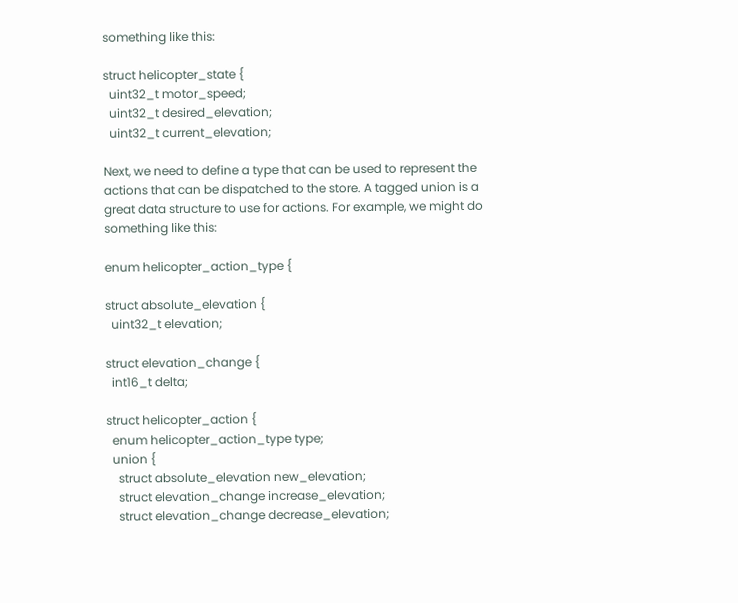something like this:

struct helicopter_state {
  uint32_t motor_speed;
  uint32_t desired_elevation;
  uint32_t current_elevation;

Next, we need to define a type that can be used to represent the actions that can be dispatched to the store. A tagged union is a great data structure to use for actions. For example, we might do something like this:

enum helicopter_action_type {

struct absolute_elevation {
  uint32_t elevation;

struct elevation_change {
  int16_t delta;

struct helicopter_action {
  enum helicopter_action_type type;
  union {
    struct absolute_elevation new_elevation;
    struct elevation_change increase_elevation;
    struct elevation_change decrease_elevation;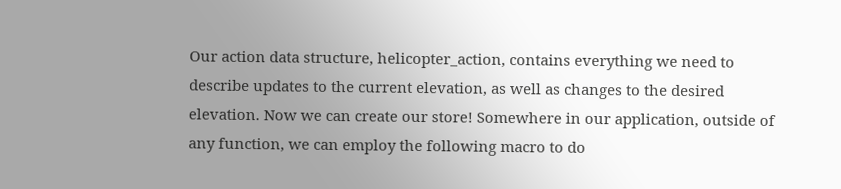Our action data structure, helicopter_action, contains everything we need to describe updates to the current elevation, as well as changes to the desired elevation. Now we can create our store! Somewhere in our application, outside of any function, we can employ the following macro to do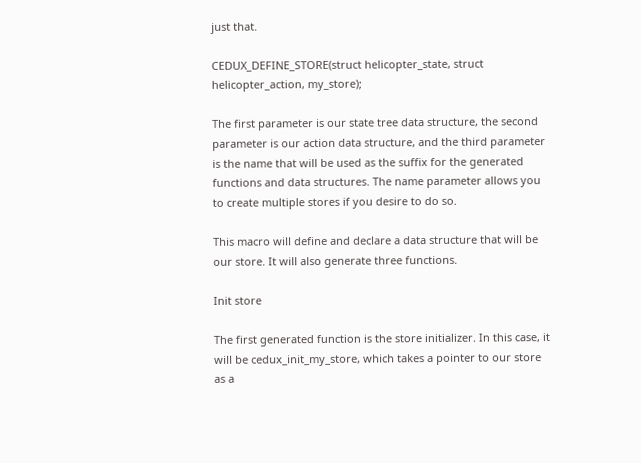just that.

CEDUX_DEFINE_STORE(struct helicopter_state, struct helicopter_action, my_store);

The first parameter is our state tree data structure, the second parameter is our action data structure, and the third parameter is the name that will be used as the suffix for the generated functions and data structures. The name parameter allows you to create multiple stores if you desire to do so.

This macro will define and declare a data structure that will be our store. It will also generate three functions.

Init store

The first generated function is the store initializer. In this case, it will be cedux_init_my_store, which takes a pointer to our store as a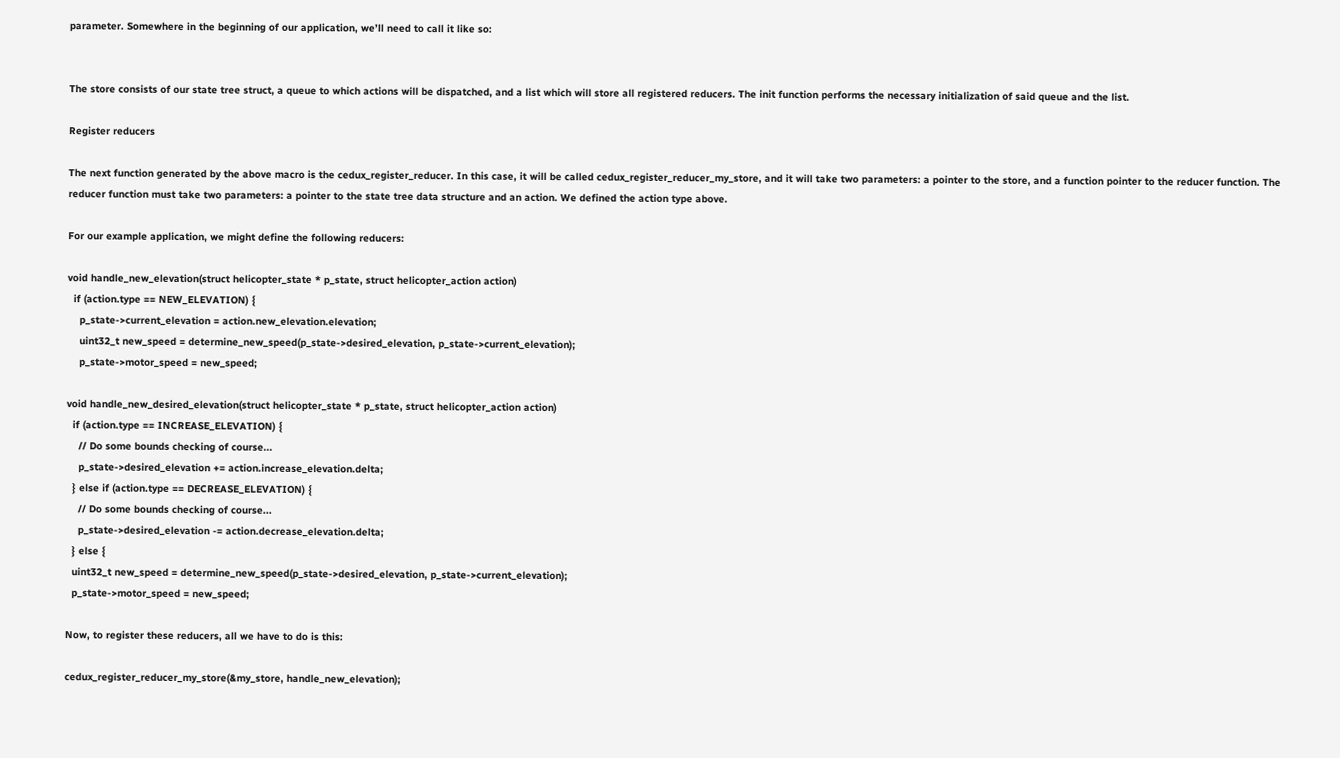parameter. Somewhere in the beginning of our application, we’ll need to call it like so:


The store consists of our state tree struct, a queue to which actions will be dispatched, and a list which will store all registered reducers. The init function performs the necessary initialization of said queue and the list.

Register reducers

The next function generated by the above macro is the cedux_register_reducer. In this case, it will be called cedux_register_reducer_my_store, and it will take two parameters: a pointer to the store, and a function pointer to the reducer function. The reducer function must take two parameters: a pointer to the state tree data structure and an action. We defined the action type above.

For our example application, we might define the following reducers:

void handle_new_elevation(struct helicopter_state * p_state, struct helicopter_action action)
  if (action.type == NEW_ELEVATION) {
    p_state->current_elevation = action.new_elevation.elevation;
    uint32_t new_speed = determine_new_speed(p_state->desired_elevation, p_state->current_elevation);
    p_state->motor_speed = new_speed;

void handle_new_desired_elevation(struct helicopter_state * p_state, struct helicopter_action action)
  if (action.type == INCREASE_ELEVATION) {
    // Do some bounds checking of course...
    p_state->desired_elevation += action.increase_elevation.delta;
  } else if (action.type == DECREASE_ELEVATION) {
    // Do some bounds checking of course...
    p_state->desired_elevation -= action.decrease_elevation.delta;
  } else {
  uint32_t new_speed = determine_new_speed(p_state->desired_elevation, p_state->current_elevation);
  p_state->motor_speed = new_speed;

Now, to register these reducers, all we have to do is this:

cedux_register_reducer_my_store(&my_store, handle_new_elevation);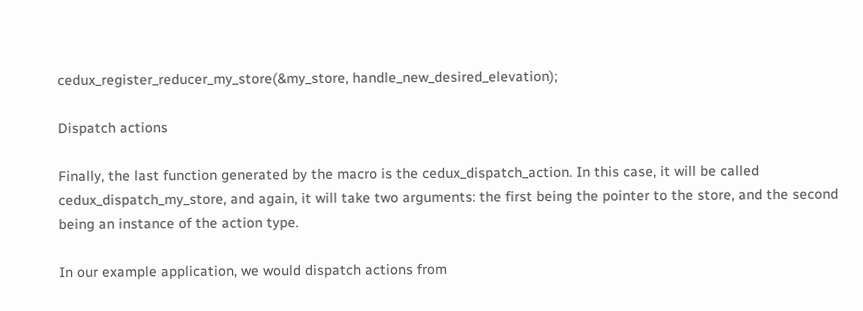cedux_register_reducer_my_store(&my_store, handle_new_desired_elevation);

Dispatch actions

Finally, the last function generated by the macro is the cedux_dispatch_action. In this case, it will be called cedux_dispatch_my_store, and again, it will take two arguments: the first being the pointer to the store, and the second being an instance of the action type.

In our example application, we would dispatch actions from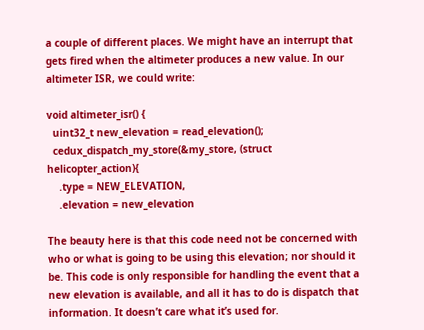a couple of different places. We might have an interrupt that gets fired when the altimeter produces a new value. In our altimeter ISR, we could write:

void altimeter_isr() {
  uint32_t new_elevation = read_elevation();
  cedux_dispatch_my_store(&my_store, (struct helicopter_action){
    .type = NEW_ELEVATION,
    .elevation = new_elevation

The beauty here is that this code need not be concerned with who or what is going to be using this elevation; nor should it be. This code is only responsible for handling the event that a new elevation is available, and all it has to do is dispatch that information. It doesn’t care what it’s used for.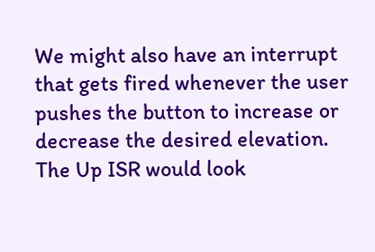We might also have an interrupt that gets fired whenever the user pushes the button to increase or decrease the desired elevation. The Up ISR would look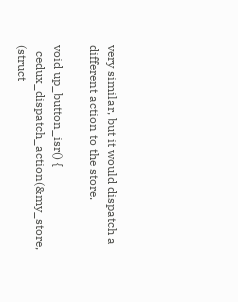very similar, but it would dispatch a different action to the store.

void up_button_isr() {
  cedux_dispatch_action(&my_store, (struct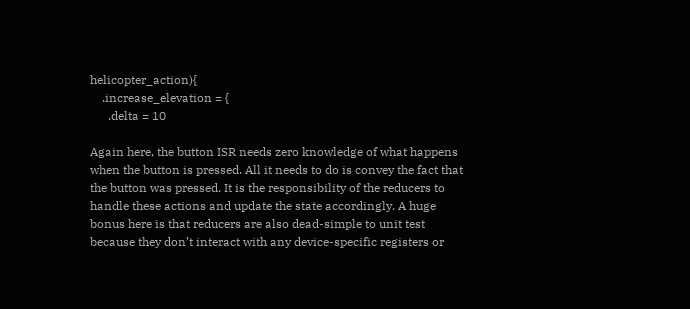helicopter_action){
    .increase_elevation = {
      .delta = 10

Again here, the button ISR needs zero knowledge of what happens when the button is pressed. All it needs to do is convey the fact that the button was pressed. It is the responsibility of the reducers to handle these actions and update the state accordingly. A huge bonus here is that reducers are also dead-simple to unit test because they don’t interact with any device-specific registers or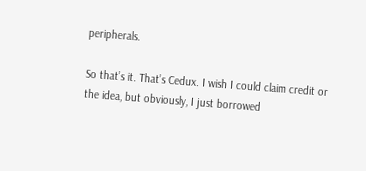peripherals.

So that’s it. That’s Cedux. I wish I could claim credit or the idea, but obviously, I just borrowed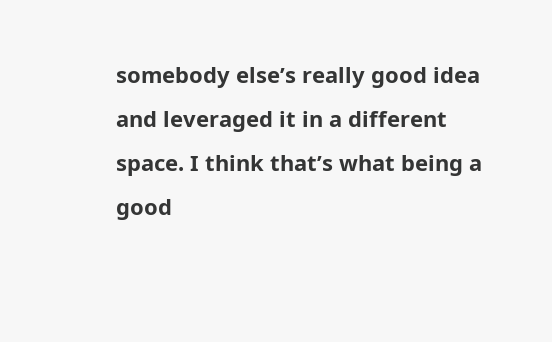somebody else’s really good idea and leveraged it in a different space. I think that’s what being a good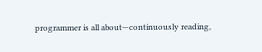programmer is all about—continuously reading,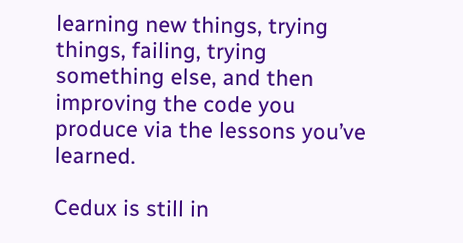learning new things, trying things, failing, trying something else, and then improving the code you produce via the lessons you’ve learned.

Cedux is still in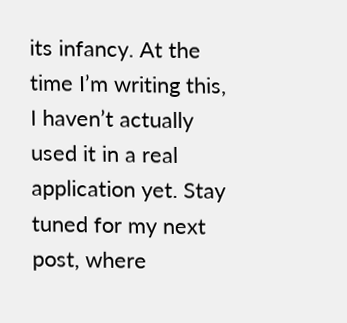its infancy. At the time I’m writing this, I haven’t actually used it in a real application yet. Stay tuned for my next post, where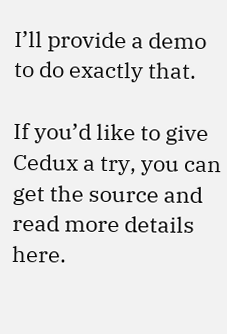I’ll provide a demo to do exactly that.

If you’d like to give Cedux a try, you can get the source and read more details here.